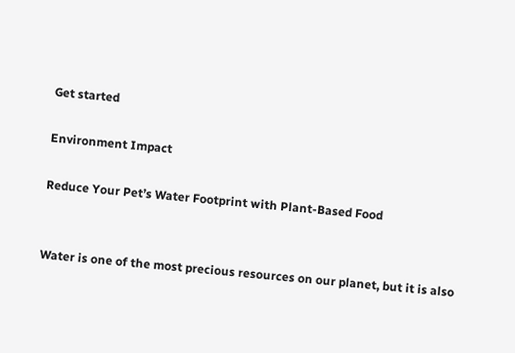Get started

Environment Impact

Reduce Your Pet’s Water Footprint with Plant-Based Food


Water is one of the most precious resources on our planet, but it is also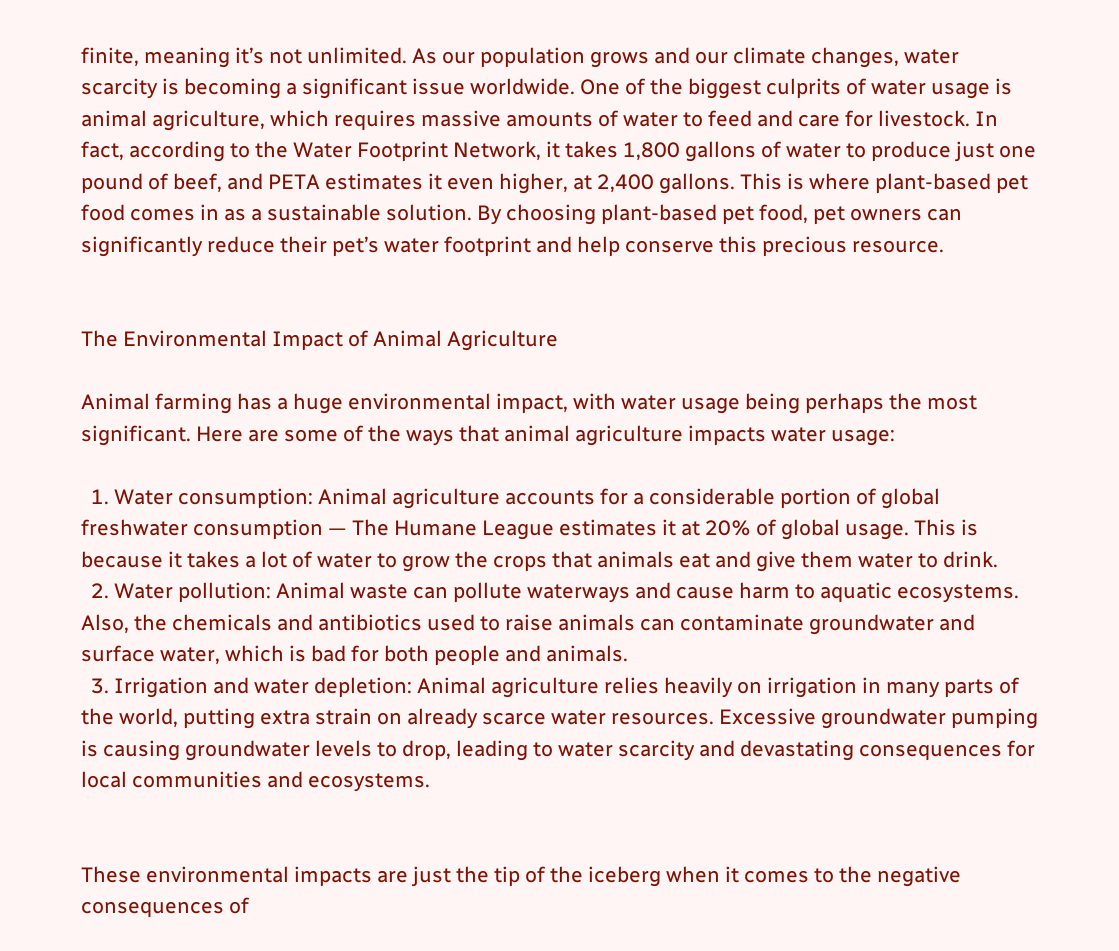finite, meaning it’s not unlimited. As our population grows and our climate changes, water scarcity is becoming a significant issue worldwide. One of the biggest culprits of water usage is animal agriculture, which requires massive amounts of water to feed and care for livestock. In fact, according to the Water Footprint Network, it takes 1,800 gallons of water to produce just one pound of beef, and PETA estimates it even higher, at 2,400 gallons. This is where plant-based pet food comes in as a sustainable solution. By choosing plant-based pet food, pet owners can significantly reduce their pet’s water footprint and help conserve this precious resource.


The Environmental Impact of Animal Agriculture

Animal farming has a huge environmental impact, with water usage being perhaps the most significant. Here are some of the ways that animal agriculture impacts water usage:

  1. Water consumption: Animal agriculture accounts for a considerable portion of global freshwater consumption — The Humane League estimates it at 20% of global usage. This is because it takes a lot of water to grow the crops that animals eat and give them water to drink.
  2. Water pollution: Animal waste can pollute waterways and cause harm to aquatic ecosystems. Also, the chemicals and antibiotics used to raise animals can contaminate groundwater and surface water, which is bad for both people and animals.
  3. Irrigation and water depletion: Animal agriculture relies heavily on irrigation in many parts of the world, putting extra strain on already scarce water resources. Excessive groundwater pumping is causing groundwater levels to drop, leading to water scarcity and devastating consequences for local communities and ecosystems.


These environmental impacts are just the tip of the iceberg when it comes to the negative consequences of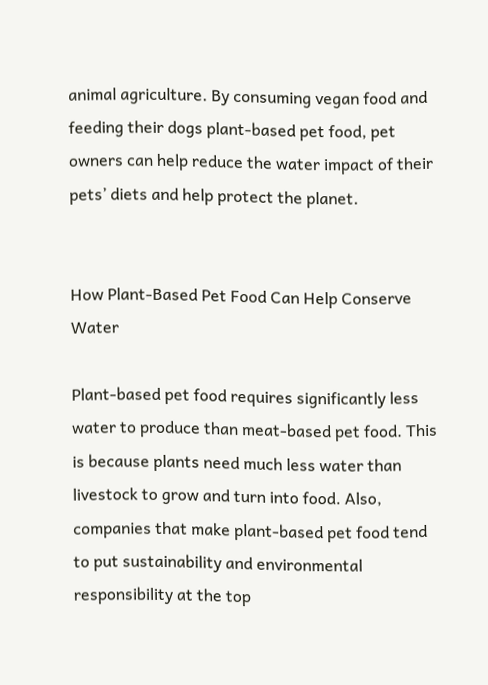animal agriculture. By consuming vegan food and feeding their dogs plant-based pet food, pet owners can help reduce the water impact of their pets’ diets and help protect the planet.


How Plant-Based Pet Food Can Help Conserve Water

Plant-based pet food requires significantly less water to produce than meat-based pet food. This is because plants need much less water than livestock to grow and turn into food. Also, companies that make plant-based pet food tend to put sustainability and environmental responsibility at the top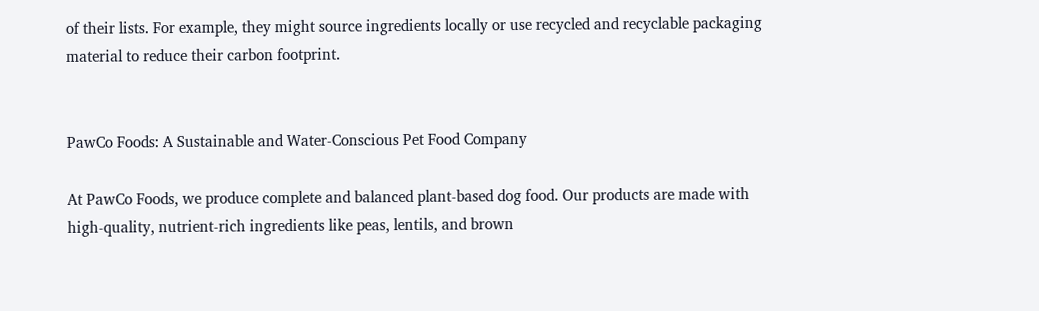of their lists. For example, they might source ingredients locally or use recycled and recyclable packaging material to reduce their carbon footprint.


PawCo Foods: A Sustainable and Water-Conscious Pet Food Company

At PawCo Foods, we produce complete and balanced plant-based dog food. Our products are made with high-quality, nutrient-rich ingredients like peas, lentils, and brown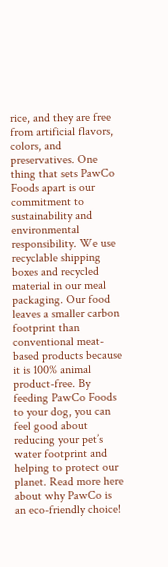rice, and they are free from artificial flavors, colors, and preservatives. One thing that sets PawCo Foods apart is our commitment to sustainability and environmental responsibility. We use recyclable shipping boxes and recycled material in our meal packaging. Our food leaves a smaller carbon footprint than conventional meat-based products because it is 100% animal product-free. By feeding PawCo Foods to your dog, you can feel good about reducing your pet’s water footprint and helping to protect our planet. Read more here about why PawCo is an eco-friendly choice!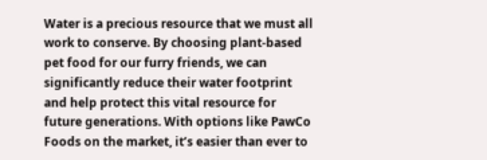Water is a precious resource that we must all work to conserve. By choosing plant-based pet food for our furry friends, we can significantly reduce their water footprint and help protect this vital resource for future generations. With options like PawCo Foods on the market, it’s easier than ever to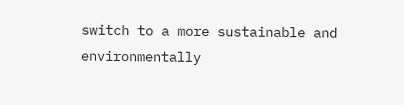switch to a more sustainable and environmentally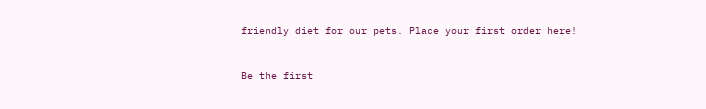friendly diet for our pets. Place your first order here!


Be the first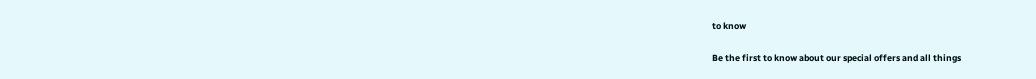to know

Be the first to know about our special offers and all things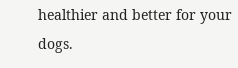healthier and better for your dogs.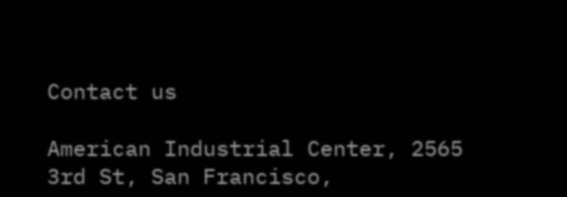Contact us

American Industrial Center, 2565 3rd St, San Francisco,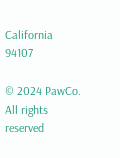California 94107

© 2024 PawCo. All rights reserved